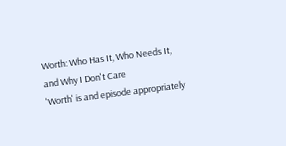Worth: Who Has It, Who Needs It, and Why I Don't Care
'Worth' is and episode appropriately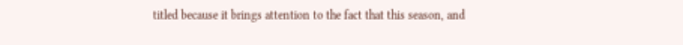titled because it brings attention to the fact that this season, and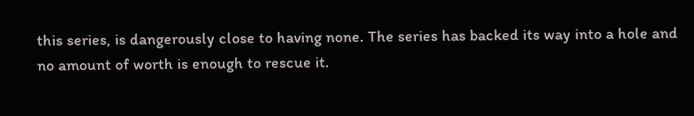this series, is dangerously close to having none. The series has backed its way into a hole and no amount of worth is enough to rescue it.